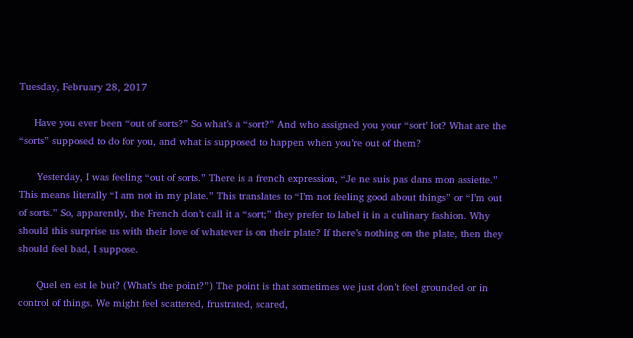Tuesday, February 28, 2017

     Have you ever been “out of sorts?” So what’s a “sort?” And who assigned you your “sort’ lot? What are the “sorts” supposed to do for you, and what is supposed to happen when you’re out of them?

      Yesterday, I was feeling “out of sorts.” There is a french expression, “Je ne suis pas dans mon assiette.” This means literally “I am not in my plate.” This translates to “I’m not feeling good about things” or “I’m out of sorts.” So, apparently, the French don’t call it a “sort;” they prefer to label it in a culinary fashion. Why should this surprise us with their love of whatever is on their plate? If there’s nothing on the plate, then they should feel bad, I suppose.

      Quel en est le but? (What’s the point?”) The point is that sometimes we just don’t feel grounded or in control of things. We might feel scattered, frustrated, scared,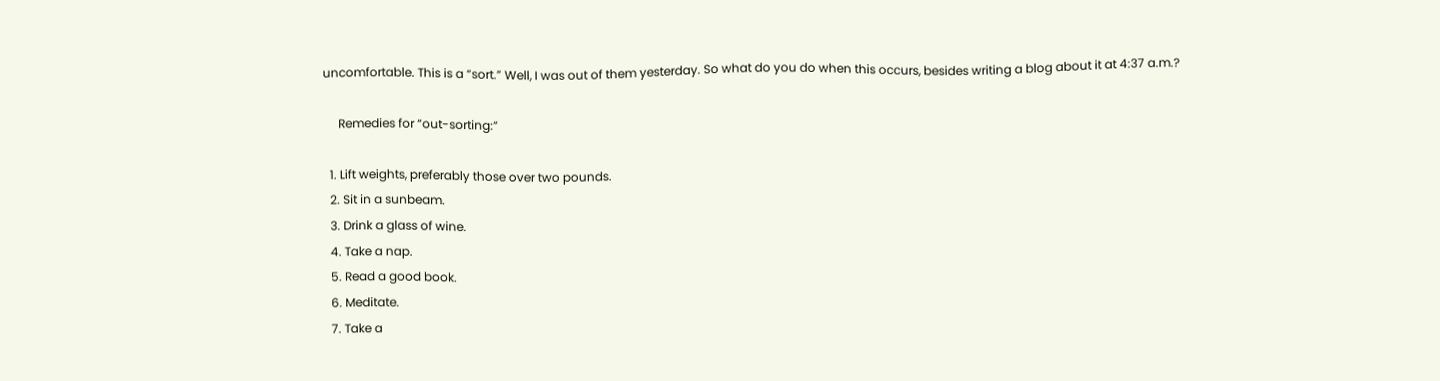uncomfortable. This is a “sort.” Well, I was out of them yesterday. So what do you do when this occurs, besides writing a blog about it at 4:37 a.m.?

     Remedies for “out-sorting:”

  1. Lift weights, preferably those over two pounds.
  2. Sit in a sunbeam.
  3. Drink a glass of wine.
  4. Take a nap.
  5. Read a good book.
  6. Meditate.
  7. Take a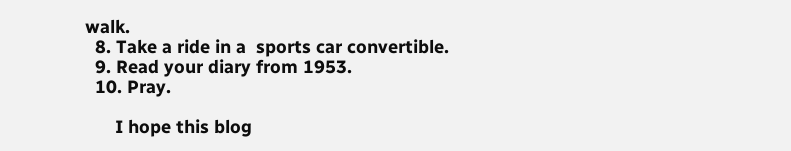walk.
  8. Take a ride in a  sports car convertible.
  9. Read your diary from 1953.
  10. Pray.

      I hope this blog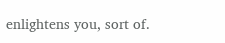enlightens you, sort of.